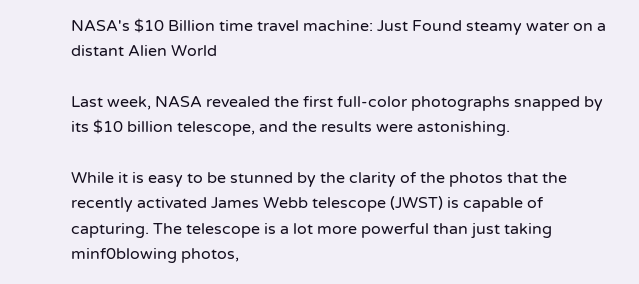NASA's $10 Billion time travel machine: Just Found steamy water on a distant Alien World

Last week, NASA revealed the first full-color photographs snapped by its $10 billion telescope, and the results were astonishing.

While it is easy to be stunned by the clarity of the photos that the recently activated James Webb telescope (JWST) is capable of capturing. The telescope is a lot more powerful than just taking minf0blowing photos,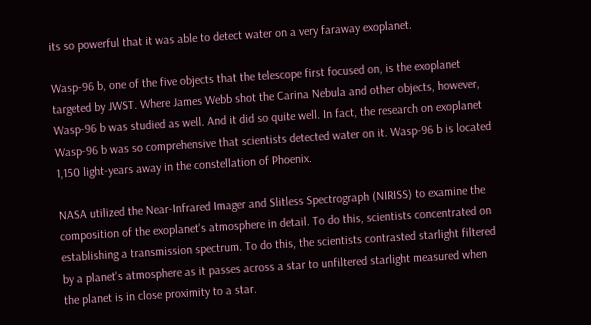its so powerful that it was able to detect water on a very faraway exoplanet.

Wasp-96 b, one of the five objects that the telescope first focused on, is the exoplanet targeted by JWST. Where James Webb shot the Carina Nebula and other objects, however, Wasp-96 b was studied as well. And it did so quite well. In fact, the research on exoplanet Wasp-96 b was so comprehensive that scientists detected water on it. Wasp-96 b is located 1,150 light-years away in the constellation of Phoenix.

NASA utilized the Near-Infrared Imager and Slitless Spectrograph (NIRISS) to examine the composition of the exoplanet's atmosphere in detail. To do this, scientists concentrated on establishing a transmission spectrum. To do this, the scientists contrasted starlight filtered by a planet's atmosphere as it passes across a star to unfiltered starlight measured when the planet is in close proximity to a star.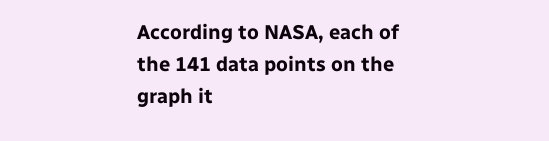According to NASA, each of the 141 data points on the graph it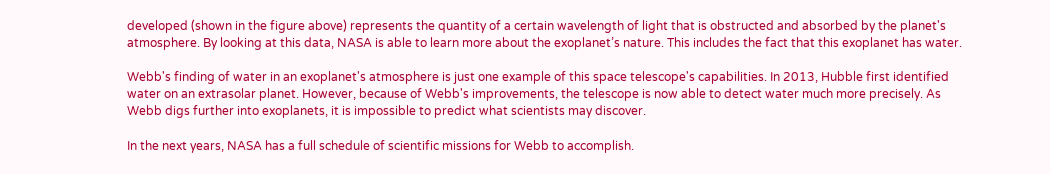developed (shown in the figure above) represents the quantity of a certain wavelength of light that is obstructed and absorbed by the planet's atmosphere. By looking at this data, NASA is able to learn more about the exoplanet’s nature. This includes the fact that this exoplanet has water.

Webb's finding of water in an exoplanet's atmosphere is just one example of this space telescope's capabilities. In 2013, Hubble first identified water on an extrasolar planet. However, because of Webb's improvements, the telescope is now able to detect water much more precisely. As Webb digs further into exoplanets, it is impossible to predict what scientists may discover.

In the next years, NASA has a full schedule of scientific missions for Webb to accomplish.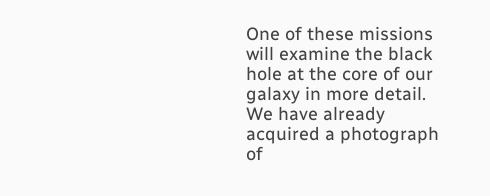One of these missions will examine the black hole at the core of our galaxy in more detail. We have already acquired a photograph of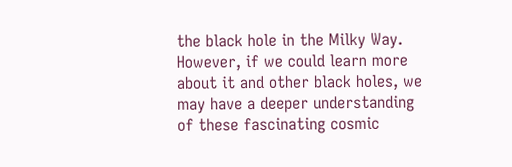the black hole in the Milky Way. However, if we could learn more about it and other black holes, we may have a deeper understanding of these fascinating cosmic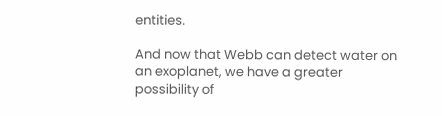entities.

And now that Webb can detect water on an exoplanet, we have a greater possibility of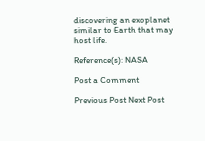discovering an exoplanet similar to Earth that may host life.

Reference(s): NASA

Post a Comment

Previous Post Next Post